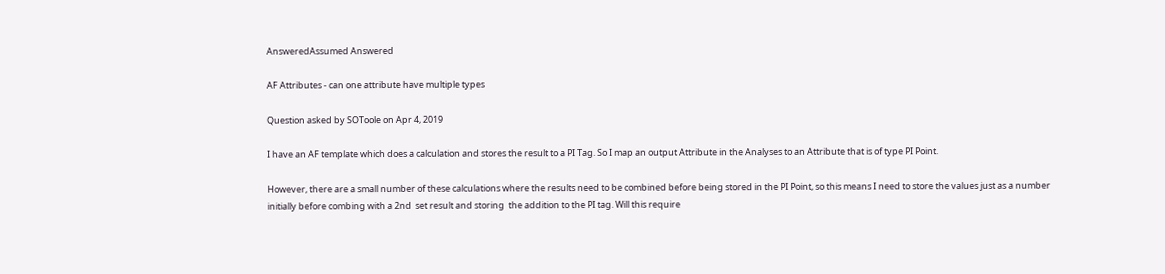AnsweredAssumed Answered

AF Attributes - can one attribute have multiple types

Question asked by SOToole on Apr 4, 2019

I have an AF template which does a calculation and stores the result to a PI Tag. So I map an output Attribute in the Analyses to an Attribute that is of type PI Point.

However, there are a small number of these calculations where the results need to be combined before being stored in the PI Point, so this means I need to store the values just as a number initially before combing with a 2nd  set result and storing  the addition to the PI tag. Will this require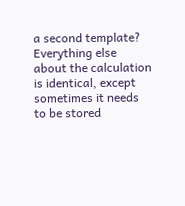a second template? Everything else about the calculation is identical, except sometimes it needs to be stored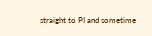straight to PI and sometime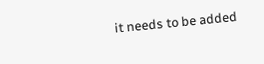it needs to be added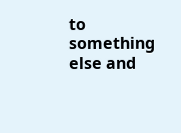to something else and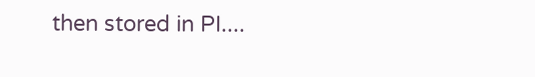then stored in PI....